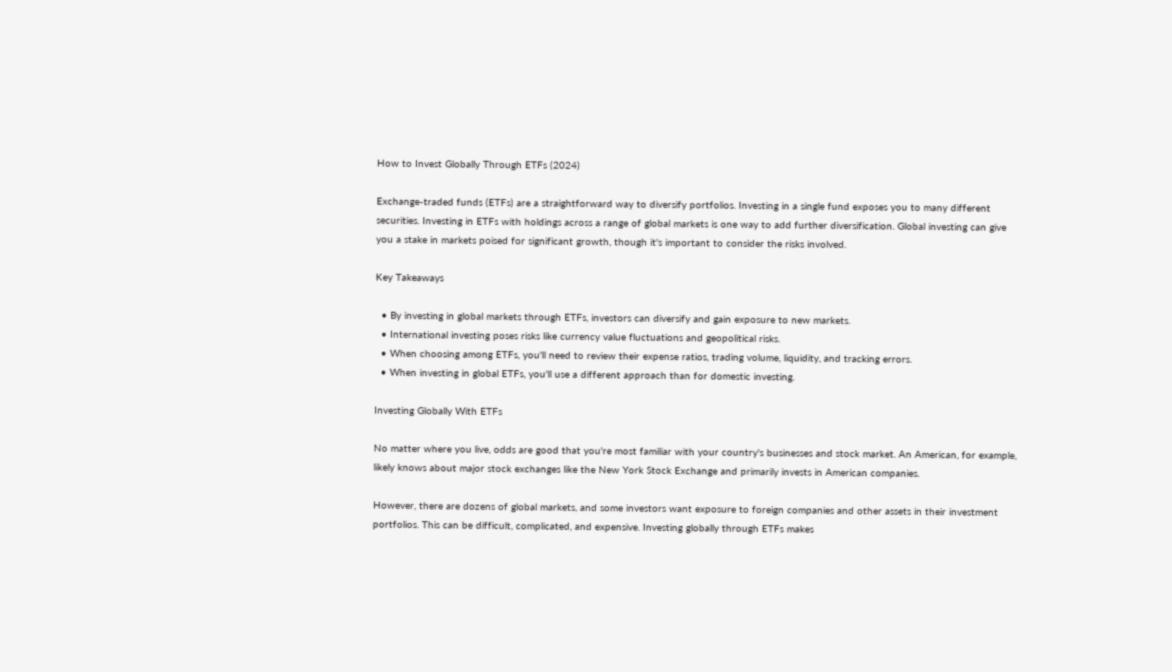How to Invest Globally Through ETFs (2024)

Exchange-traded funds (ETFs) are a straightforward way to diversify portfolios. Investing in a single fund exposes you to many different securities. Investing in ETFs with holdings across a range of global markets is one way to add further diversification. Global investing can give you a stake in markets poised for significant growth, though it's important to consider the risks involved.

Key Takeaways

  • By investing in global markets through ETFs, investors can diversify and gain exposure to new markets.
  • International investing poses risks like currency value fluctuations and geopolitical risks.
  • When choosing among ETFs, you'll need to review their expense ratios, trading volume, liquidity, and tracking errors.
  • When investing in global ETFs, you'll use a different approach than for domestic investing.

Investing Globally With ETFs

No matter where you live, odds are good that you're most familiar with your country's businesses and stock market. An American, for example, likely knows about major stock exchanges like the New York Stock Exchange and primarily invests in American companies.

However, there are dozens of global markets, and some investors want exposure to foreign companies and other assets in their investment portfolios. This can be difficult, complicated, and expensive. Investing globally through ETFs makes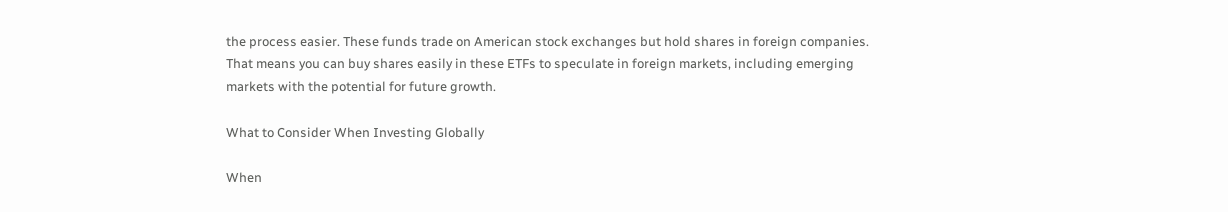the process easier. These funds trade on American stock exchanges but hold shares in foreign companies. That means you can buy shares easily in these ETFs to speculate in foreign markets, including emerging markets with the potential for future growth.

What to Consider When Investing Globally

When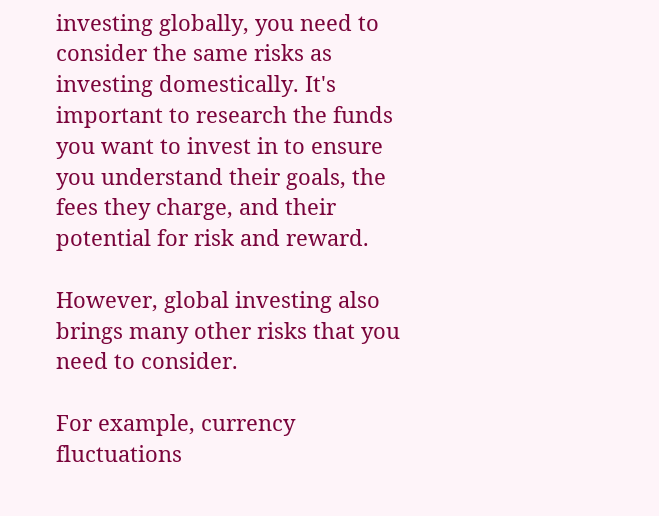investing globally, you need to consider the same risks as investing domestically. It's important to research the funds you want to invest in to ensure you understand their goals, the fees they charge, and their potential for risk and reward.

However, global investing also brings many other risks that you need to consider.

For example, currency fluctuations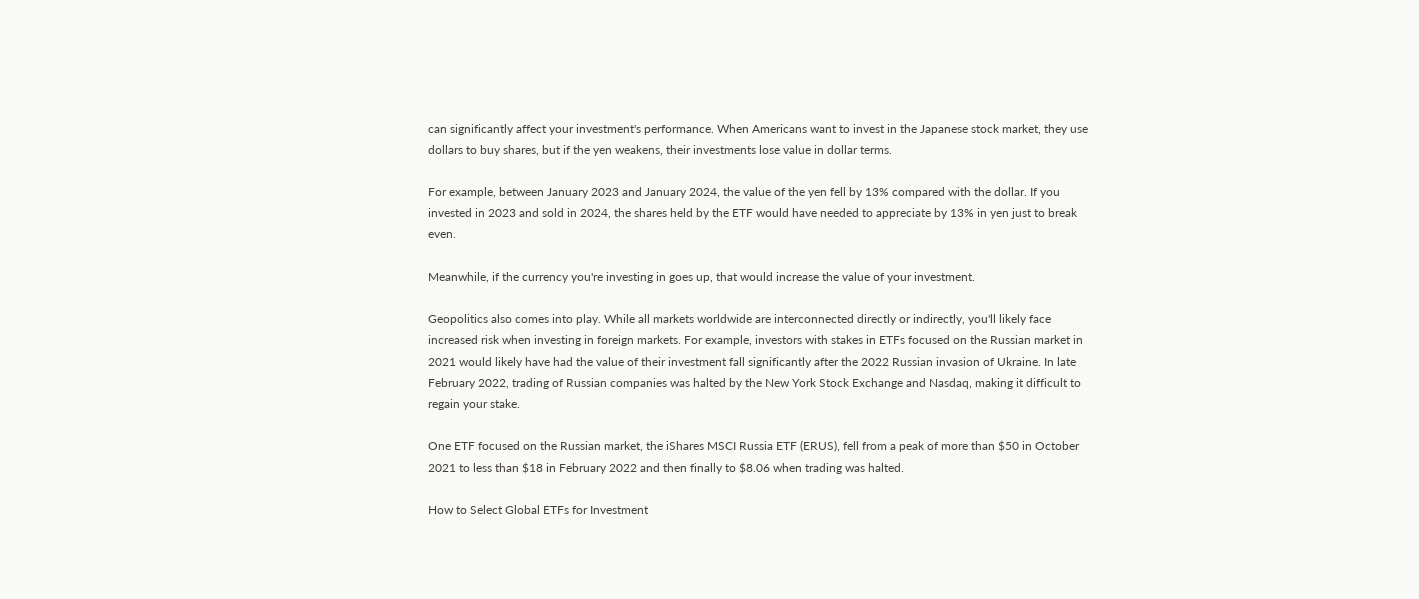can significantly affect your investment's performance. When Americans want to invest in the Japanese stock market, they use dollars to buy shares, but if the yen weakens, their investments lose value in dollar terms.

For example, between January 2023 and January 2024, the value of the yen fell by 13% compared with the dollar. If you invested in 2023 and sold in 2024, the shares held by the ETF would have needed to appreciate by 13% in yen just to break even.

Meanwhile, if the currency you're investing in goes up, that would increase the value of your investment.

Geopolitics also comes into play. While all markets worldwide are interconnected directly or indirectly, you'll likely face increased risk when investing in foreign markets. For example, investors with stakes in ETFs focused on the Russian market in 2021 would likely have had the value of their investment fall significantly after the 2022 Russian invasion of Ukraine. In late February 2022, trading of Russian companies was halted by the New York Stock Exchange and Nasdaq, making it difficult to regain your stake.

One ETF focused on the Russian market, the iShares MSCI Russia ETF (ERUS), fell from a peak of more than $50 in October 2021 to less than $18 in February 2022 and then finally to $8.06 when trading was halted.

How to Select Global ETFs for Investment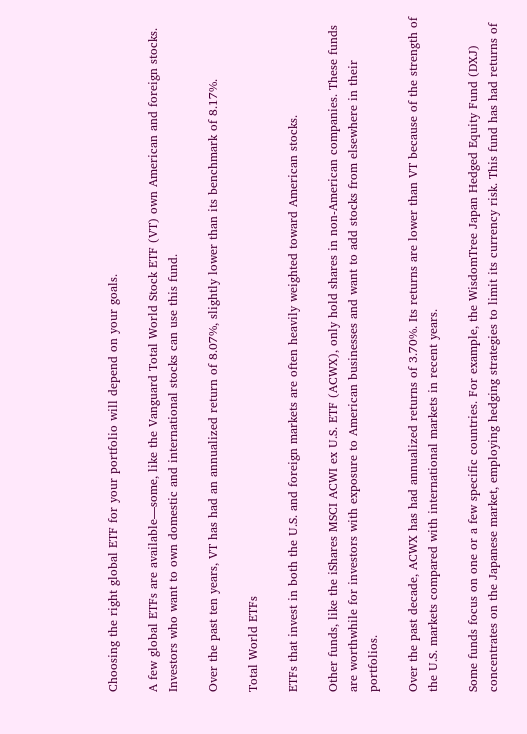Choosing the right global ETF for your portfolio will depend on your goals.

A few global ETFs are available—some, like the Vanguard Total World Stock ETF (VT) own American and foreign stocks. Investors who want to own domestic and international stocks can use this fund.

Over the past ten years, VT has had an annualized return of 8.07%, slightly lower than its benchmark of 8.17%.

Total World ETFs

ETFs that invest in both the U.S. and foreign markets are often heavily weighted toward American stocks.

Other funds, like the iShares MSCI ACWI ex U.S. ETF (ACWX), only hold shares in non-American companies. These funds are worthwhile for investors with exposure to American businesses and want to add stocks from elsewhere in their portfolios.

Over the past decade, ACWX has had annualized returns of 3.70%. Its returns are lower than VT because of the strength of the U.S. markets compared with international markets in recent years.

Some funds focus on one or a few specific countries. For example, the WisdomTree Japan Hedged Equity Fund (DXJ) concentrates on the Japanese market, employing hedging strategies to limit its currency risk. This fund has had returns of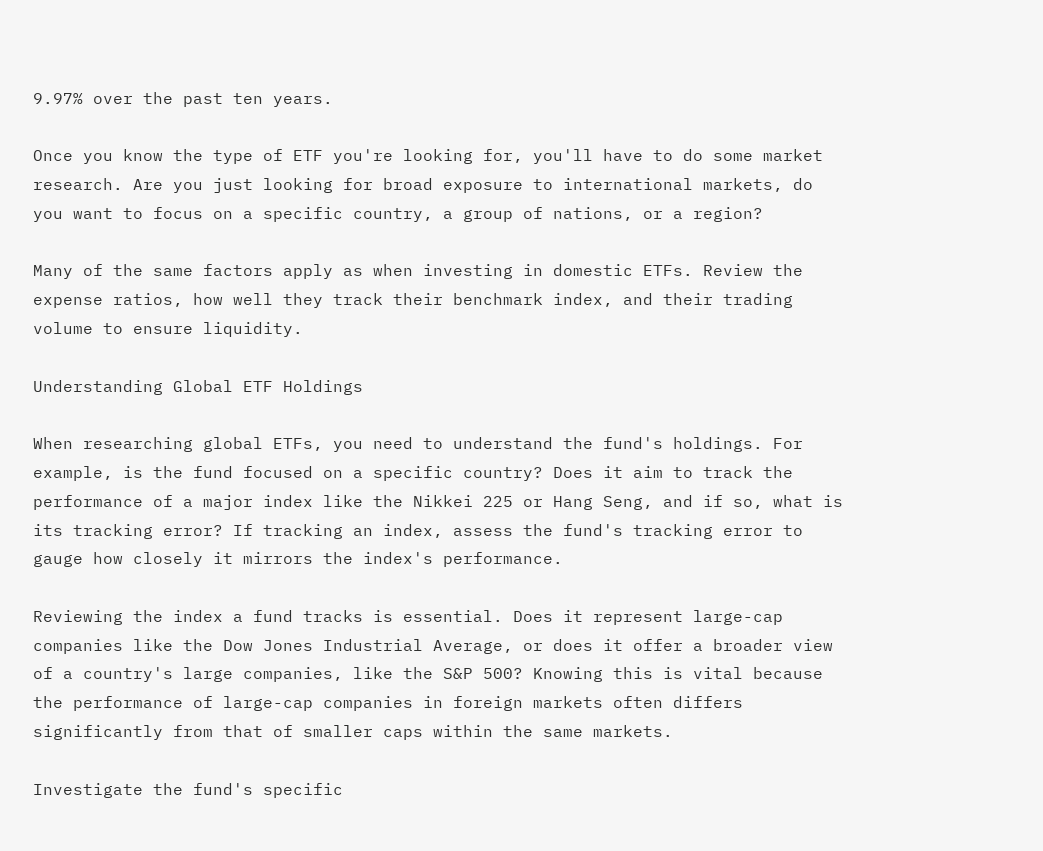9.97% over the past ten years.

Once you know the type of ETF you're looking for, you'll have to do some market research. Are you just looking for broad exposure to international markets, do you want to focus on a specific country, a group of nations, or a region?

Many of the same factors apply as when investing in domestic ETFs. Review the expense ratios, how well they track their benchmark index, and their trading volume to ensure liquidity.

Understanding Global ETF Holdings

When researching global ETFs, you need to understand the fund's holdings. For example, is the fund focused on a specific country? Does it aim to track the performance of a major index like the Nikkei 225 or Hang Seng, and if so, what is its tracking error? If tracking an index, assess the fund's tracking error to gauge how closely it mirrors the index's performance.

Reviewing the index a fund tracks is essential. Does it represent large-cap companies like the Dow Jones Industrial Average, or does it offer a broader view of a country's large companies, like the S&P 500? Knowing this is vital because the performance of large-cap companies in foreign markets often differs significantly from that of smaller caps within the same markets.

Investigate the fund's specific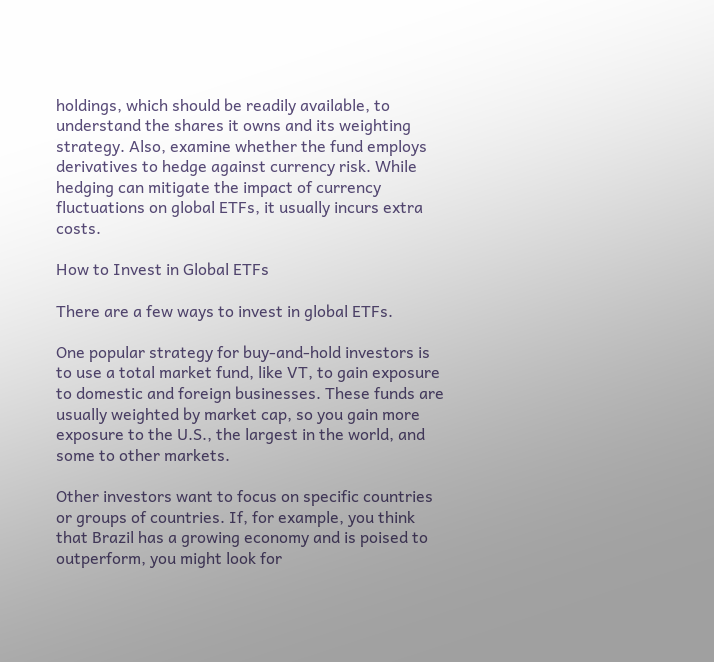holdings, which should be readily available, to understand the shares it owns and its weighting strategy. Also, examine whether the fund employs derivatives to hedge against currency risk. While hedging can mitigate the impact of currency fluctuations on global ETFs, it usually incurs extra costs.

How to Invest in Global ETFs

There are a few ways to invest in global ETFs.

One popular strategy for buy-and-hold investors is to use a total market fund, like VT, to gain exposure to domestic and foreign businesses. These funds are usually weighted by market cap, so you gain more exposure to the U.S., the largest in the world, and some to other markets.

Other investors want to focus on specific countries or groups of countries. If, for example, you think that Brazil has a growing economy and is poised to outperform, you might look for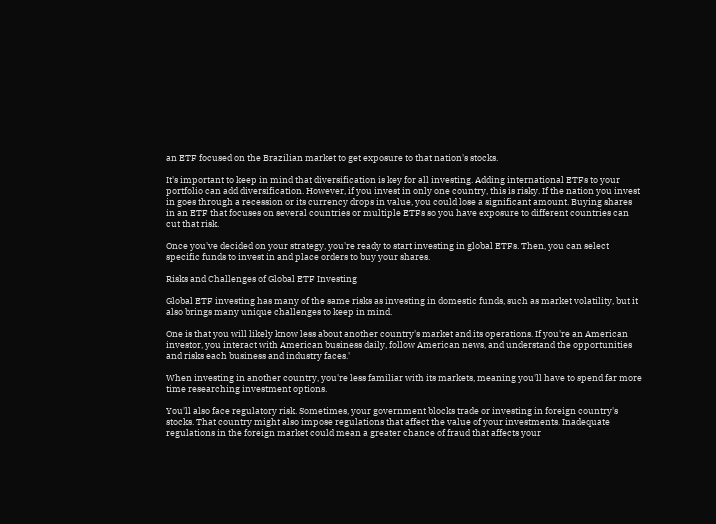an ETF focused on the Brazilian market to get exposure to that nation's stocks.

It's important to keep in mind that diversification is key for all investing. Adding international ETFs to your portfolio can add diversification. However, if you invest in only one country, this is risky. If the nation you invest in goes through a recession or its currency drops in value, you could lose a significant amount. Buying shares in an ETF that focuses on several countries or multiple ETFs so you have exposure to different countries can cut that risk.

Once you've decided on your strategy, you're ready to start investing in global ETFs. Then, you can select specific funds to invest in and place orders to buy your shares.

Risks and Challenges of Global ETF Investing

Global ETF investing has many of the same risks as investing in domestic funds, such as market volatility, but it also brings many unique challenges to keep in mind.

One is that you will likely know less about another country's market and its operations. If you're an American investor, you interact with American business daily, follow American news, and understand the opportunities and risks each business and industry faces.'

When investing in another country, you're less familiar with its markets, meaning you'll have to spend far more time researching investment options.

You'll also face regulatory risk. Sometimes, your government blocks trade or investing in foreign country's stocks. That country might also impose regulations that affect the value of your investments. Inadequate regulations in the foreign market could mean a greater chance of fraud that affects your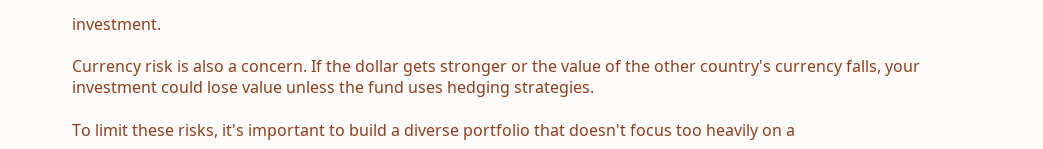investment.

Currency risk is also a concern. If the dollar gets stronger or the value of the other country's currency falls, your investment could lose value unless the fund uses hedging strategies.

To limit these risks, it's important to build a diverse portfolio that doesn't focus too heavily on a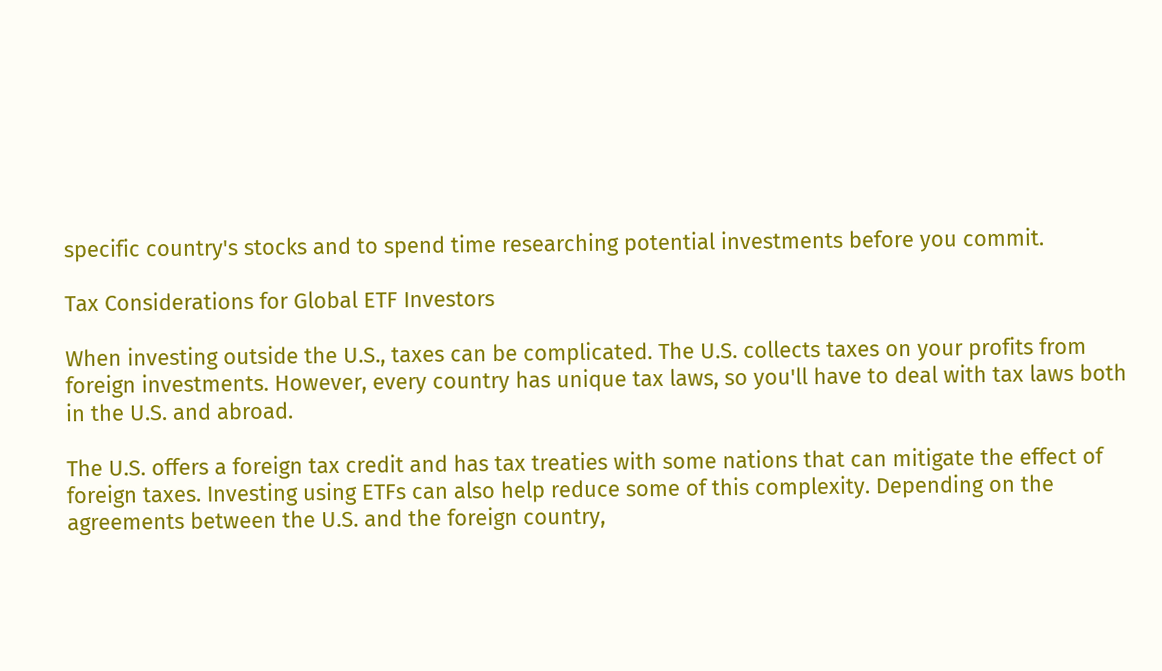specific country's stocks and to spend time researching potential investments before you commit.

Tax Considerations for Global ETF Investors

When investing outside the U.S., taxes can be complicated. The U.S. collects taxes on your profits from foreign investments. However, every country has unique tax laws, so you'll have to deal with tax laws both in the U.S. and abroad.

The U.S. offers a foreign tax credit and has tax treaties with some nations that can mitigate the effect of foreign taxes. Investing using ETFs can also help reduce some of this complexity. Depending on the agreements between the U.S. and the foreign country,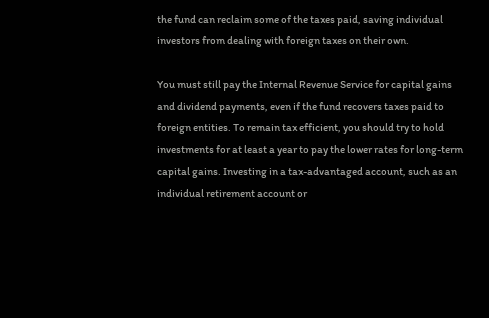the fund can reclaim some of the taxes paid, saving individual investors from dealing with foreign taxes on their own.

You must still pay the Internal Revenue Service for capital gains and dividend payments, even if the fund recovers taxes paid to foreign entities. To remain tax efficient, you should try to hold investments for at least a year to pay the lower rates for long-term capital gains. Investing in a tax-advantaged account, such as an individual retirement account or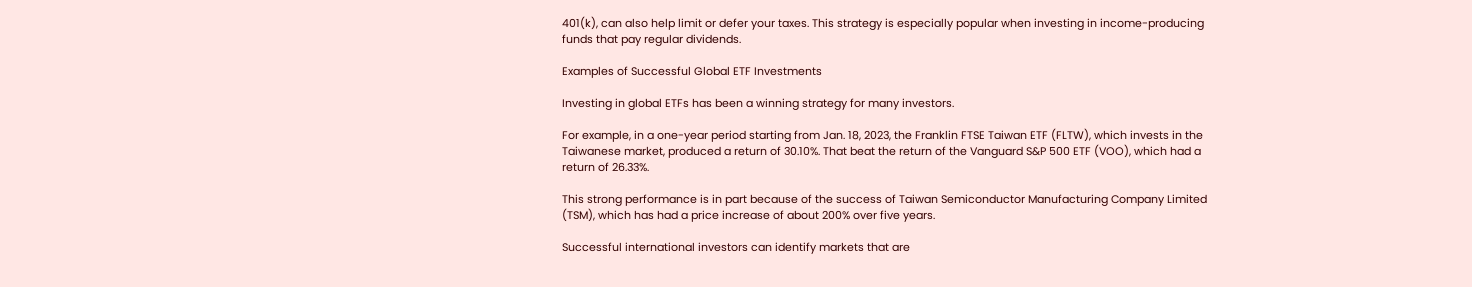401(k), can also help limit or defer your taxes. This strategy is especially popular when investing in income-producing funds that pay regular dividends.

Examples of Successful Global ETF Investments

Investing in global ETFs has been a winning strategy for many investors.

For example, in a one-year period starting from Jan. 18, 2023, the Franklin FTSE Taiwan ETF (FLTW), which invests in the Taiwanese market, produced a return of 30.10%. That beat the return of the Vanguard S&P 500 ETF (VOO), which had a return of 26.33%.

This strong performance is in part because of the success of Taiwan Semiconductor Manufacturing Company Limited (TSM), which has had a price increase of about 200% over five years.

Successful international investors can identify markets that are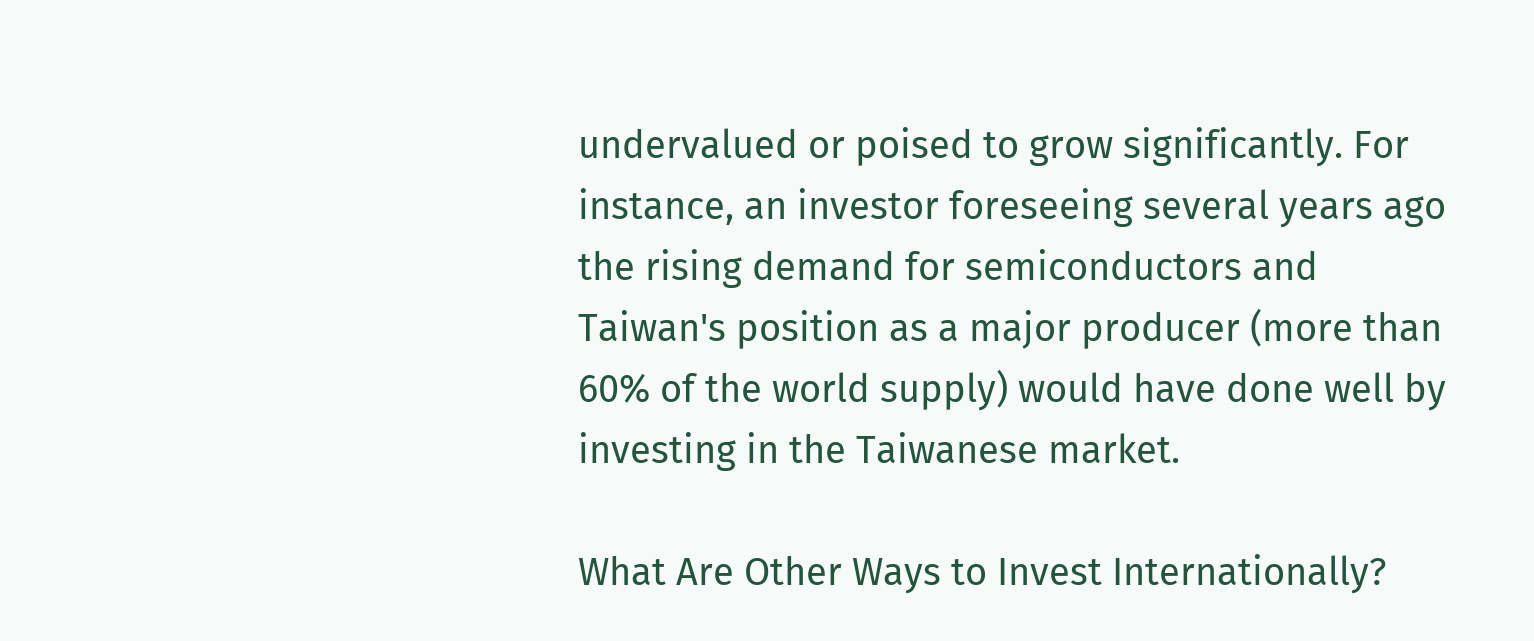undervalued or poised to grow significantly. For instance, an investor foreseeing several years ago the rising demand for semiconductors and Taiwan's position as a major producer (more than 60% of the world supply) would have done well by investing in the Taiwanese market.

What Are Other Ways to Invest Internationally?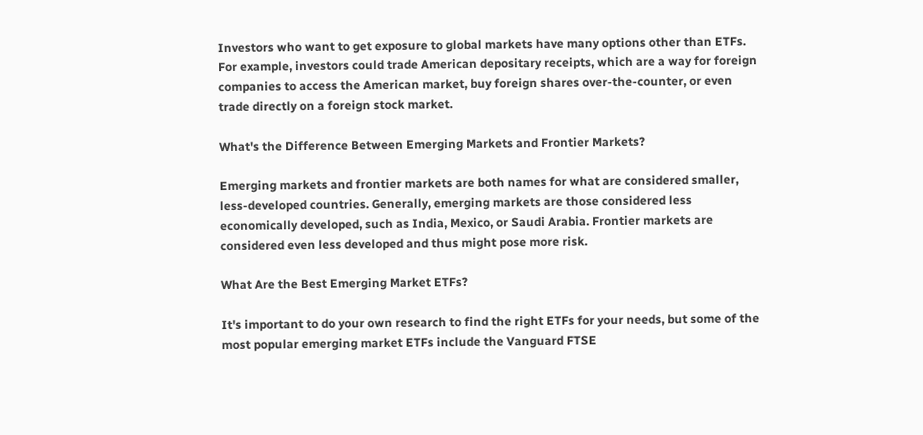Investors who want to get exposure to global markets have many options other than ETFs. For example, investors could trade American depositary receipts, which are a way for foreign companies to access the American market, buy foreign shares over-the-counter, or even trade directly on a foreign stock market.

What's the Difference Between Emerging Markets and Frontier Markets?

Emerging markets and frontier markets are both names for what are considered smaller, less-developed countries. Generally, emerging markets are those considered less economically developed, such as India, Mexico, or Saudi Arabia. Frontier markets are considered even less developed and thus might pose more risk.

What Are the Best Emerging Market ETFs?

It's important to do your own research to find the right ETFs for your needs, but some of the most popular emerging market ETFs include the Vanguard FTSE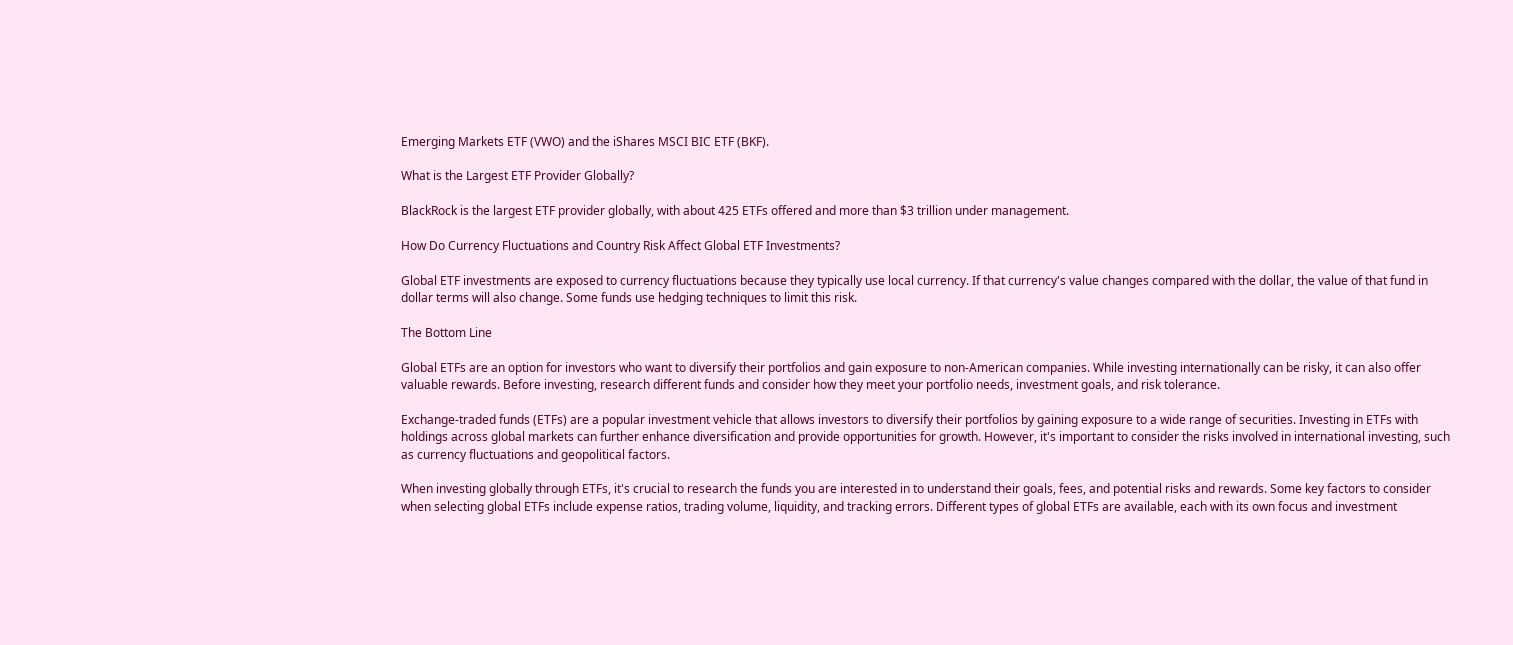Emerging Markets ETF (VWO) and the iShares MSCI BIC ETF (BKF).

What is the Largest ETF Provider Globally?

BlackRock is the largest ETF provider globally, with about 425 ETFs offered and more than $3 trillion under management.

How Do Currency Fluctuations and Country Risk Affect Global ETF Investments?

Global ETF investments are exposed to currency fluctuations because they typically use local currency. If that currency's value changes compared with the dollar, the value of that fund in dollar terms will also change. Some funds use hedging techniques to limit this risk.

The Bottom Line

Global ETFs are an option for investors who want to diversify their portfolios and gain exposure to non-American companies. While investing internationally can be risky, it can also offer valuable rewards. Before investing, research different funds and consider how they meet your portfolio needs, investment goals, and risk tolerance.

Exchange-traded funds (ETFs) are a popular investment vehicle that allows investors to diversify their portfolios by gaining exposure to a wide range of securities. Investing in ETFs with holdings across global markets can further enhance diversification and provide opportunities for growth. However, it's important to consider the risks involved in international investing, such as currency fluctuations and geopolitical factors.

When investing globally through ETFs, it's crucial to research the funds you are interested in to understand their goals, fees, and potential risks and rewards. Some key factors to consider when selecting global ETFs include expense ratios, trading volume, liquidity, and tracking errors. Different types of global ETFs are available, each with its own focus and investment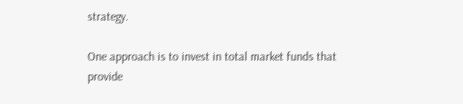strategy.

One approach is to invest in total market funds that provide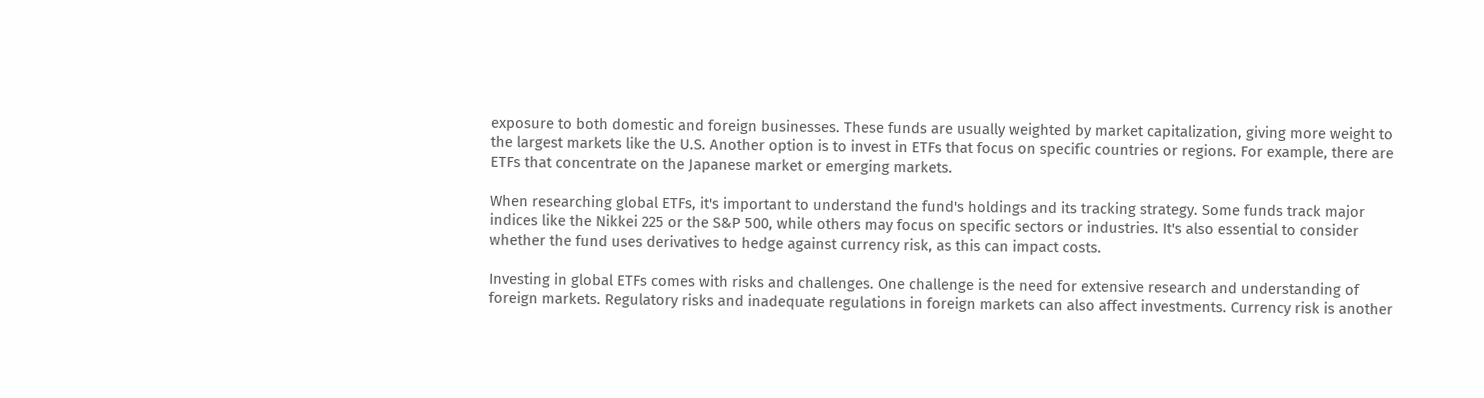exposure to both domestic and foreign businesses. These funds are usually weighted by market capitalization, giving more weight to the largest markets like the U.S. Another option is to invest in ETFs that focus on specific countries or regions. For example, there are ETFs that concentrate on the Japanese market or emerging markets.

When researching global ETFs, it's important to understand the fund's holdings and its tracking strategy. Some funds track major indices like the Nikkei 225 or the S&P 500, while others may focus on specific sectors or industries. It's also essential to consider whether the fund uses derivatives to hedge against currency risk, as this can impact costs.

Investing in global ETFs comes with risks and challenges. One challenge is the need for extensive research and understanding of foreign markets. Regulatory risks and inadequate regulations in foreign markets can also affect investments. Currency risk is another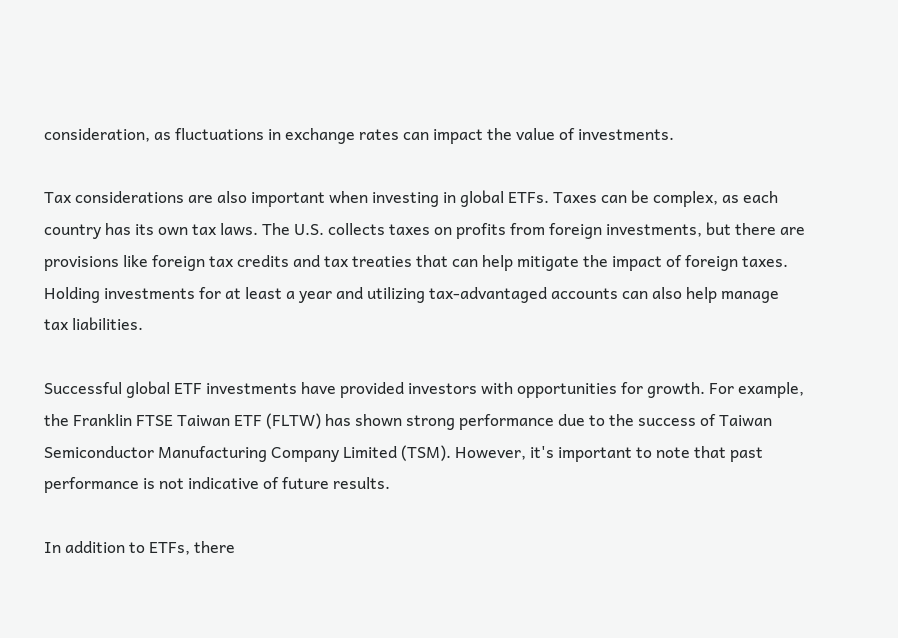consideration, as fluctuations in exchange rates can impact the value of investments.

Tax considerations are also important when investing in global ETFs. Taxes can be complex, as each country has its own tax laws. The U.S. collects taxes on profits from foreign investments, but there are provisions like foreign tax credits and tax treaties that can help mitigate the impact of foreign taxes. Holding investments for at least a year and utilizing tax-advantaged accounts can also help manage tax liabilities.

Successful global ETF investments have provided investors with opportunities for growth. For example, the Franklin FTSE Taiwan ETF (FLTW) has shown strong performance due to the success of Taiwan Semiconductor Manufacturing Company Limited (TSM). However, it's important to note that past performance is not indicative of future results.

In addition to ETFs, there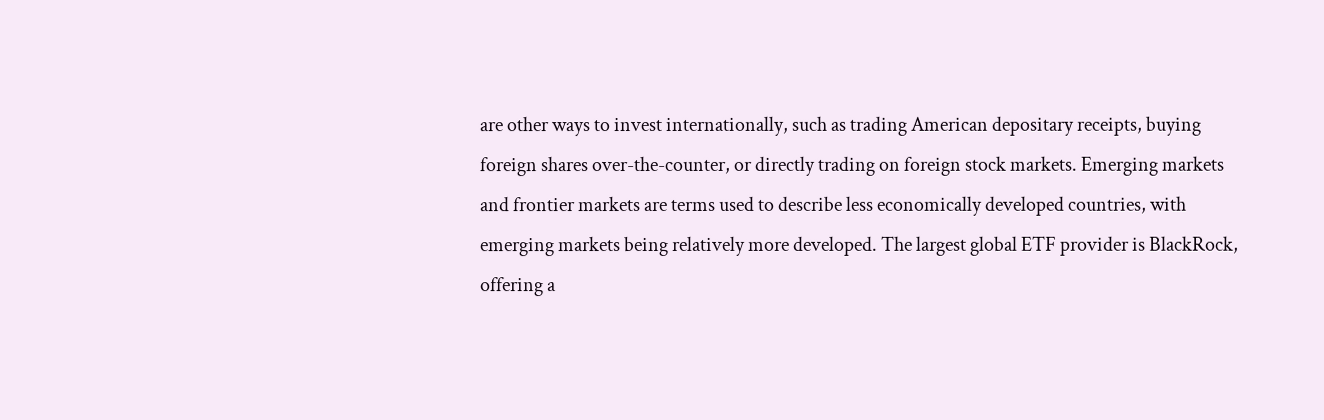are other ways to invest internationally, such as trading American depositary receipts, buying foreign shares over-the-counter, or directly trading on foreign stock markets. Emerging markets and frontier markets are terms used to describe less economically developed countries, with emerging markets being relatively more developed. The largest global ETF provider is BlackRock, offering a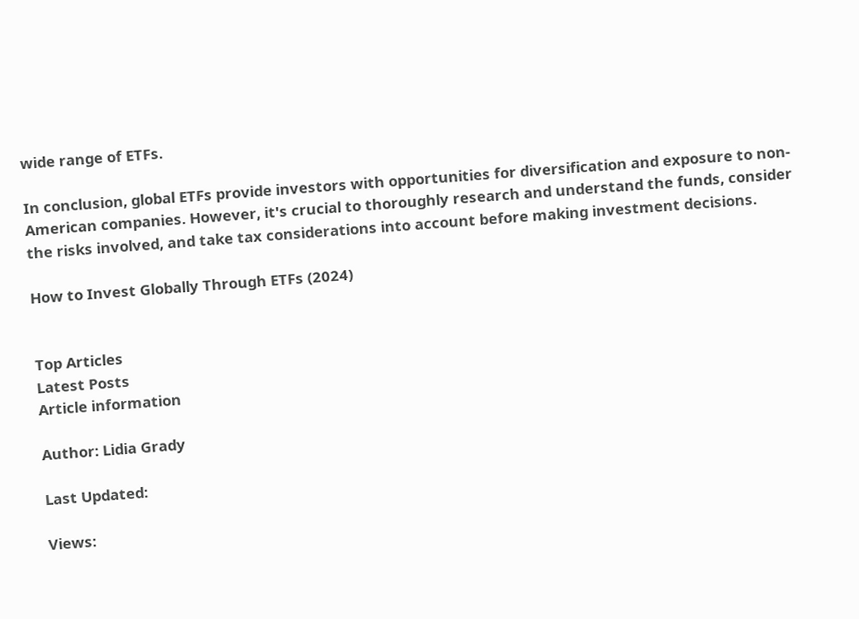wide range of ETFs.

In conclusion, global ETFs provide investors with opportunities for diversification and exposure to non-American companies. However, it's crucial to thoroughly research and understand the funds, consider the risks involved, and take tax considerations into account before making investment decisions.

How to Invest Globally Through ETFs (2024)


Top Articles
Latest Posts
Article information

Author: Lidia Grady

Last Updated:

Views: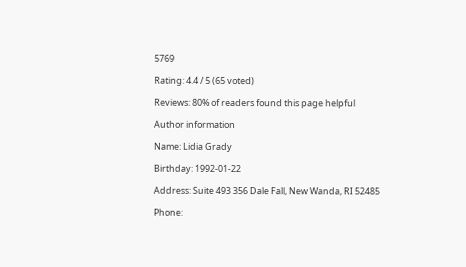5769

Rating: 4.4 / 5 (65 voted)

Reviews: 80% of readers found this page helpful

Author information

Name: Lidia Grady

Birthday: 1992-01-22

Address: Suite 493 356 Dale Fall, New Wanda, RI 52485

Phone: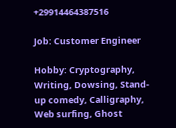+29914464387516

Job: Customer Engineer

Hobby: Cryptography, Writing, Dowsing, Stand-up comedy, Calligraphy, Web surfing, Ghost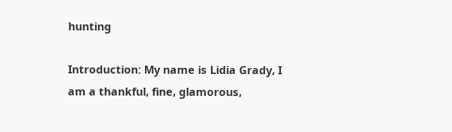hunting

Introduction: My name is Lidia Grady, I am a thankful, fine, glamorous,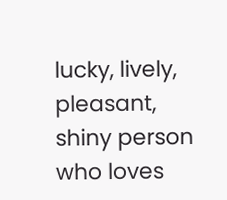lucky, lively, pleasant, shiny person who loves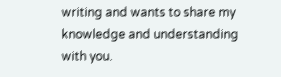writing and wants to share my knowledge and understanding with you.